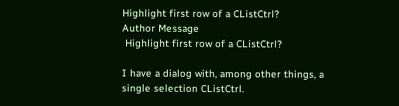Highlight first row of a CListCtrl?
Author Message
 Highlight first row of a CListCtrl?

I have a dialog with, among other things, a single selection CListCtrl.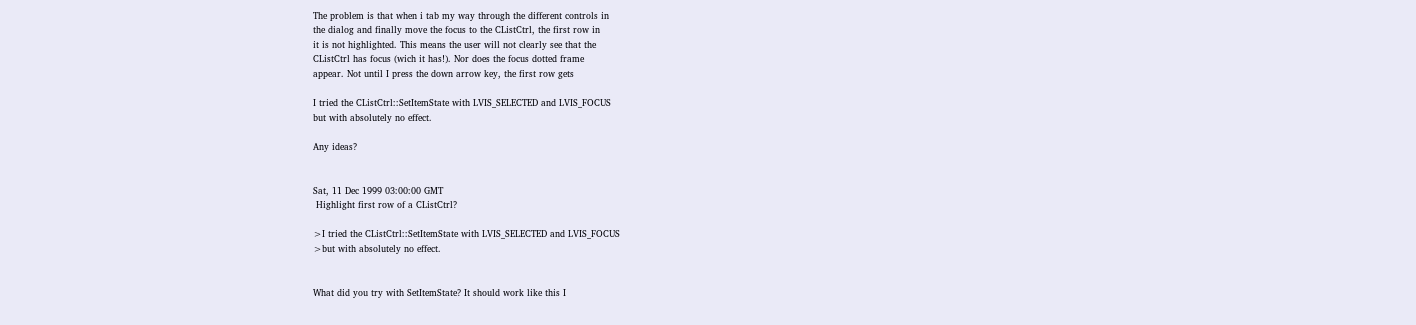The problem is that when i tab my way through the different controls in
the dialog and finally move the focus to the CListCtrl, the first row in
it is not highlighted. This means the user will not clearly see that the
CListCtrl has focus (wich it has!). Nor does the focus dotted frame
appear. Not until I press the down arrow key, the first row gets

I tried the CListCtrl::SetItemState with LVIS_SELECTED and LVIS_FOCUS
but with absolutely no effect.

Any ideas?


Sat, 11 Dec 1999 03:00:00 GMT
 Highlight first row of a CListCtrl?

>I tried the CListCtrl::SetItemState with LVIS_SELECTED and LVIS_FOCUS
>but with absolutely no effect.


What did you try with SetItemState? It should work like this I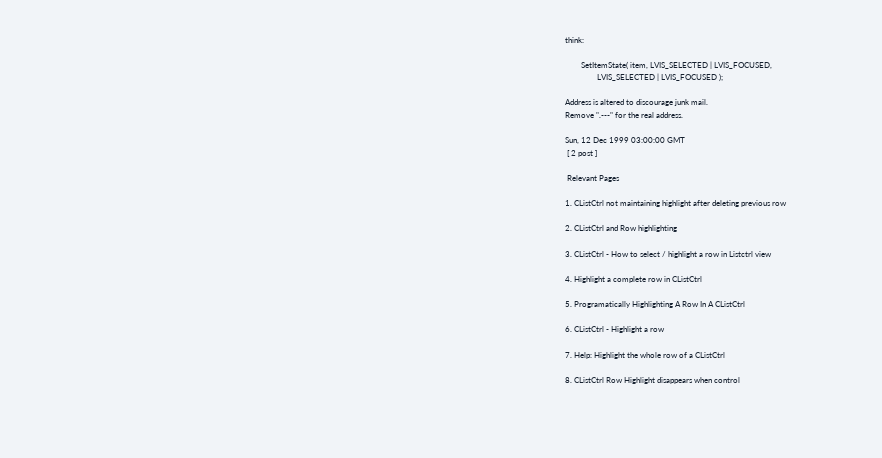think:

        SetItemState( item, LVIS_SELECTED | LVIS_FOCUSED,
                LVIS_SELECTED | LVIS_FOCUSED );

Address is altered to discourage junk mail.
Remove ".---" for the real address.

Sun, 12 Dec 1999 03:00:00 GMT
 [ 2 post ]

 Relevant Pages

1. CListCtrl not maintaining highlight after deleting previous row

2. CListCtrl and Row highlighting

3. CListCtrl - How to select / highlight a row in Listctrl view

4. Highlight a complete row in CListCtrl

5. Programatically Highlighting A Row In A CListCtrl

6. CListCtrl - Highlight a row

7. Help: Highlight the whole row of a CListCtrl

8. CListCtrl Row Highlight disappears when control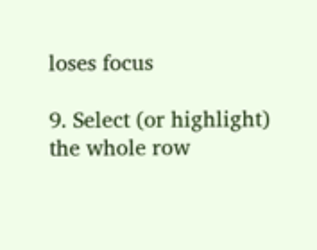loses focus

9. Select (or highlight) the whole row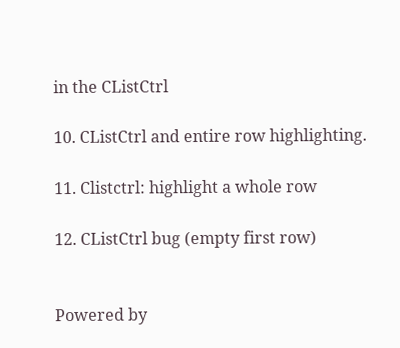in the CListCtrl

10. CListCtrl and entire row highlighting.

11. Clistctrl: highlight a whole row

12. CListCtrl bug (empty first row)


Powered by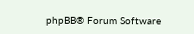phpBB® Forum Software